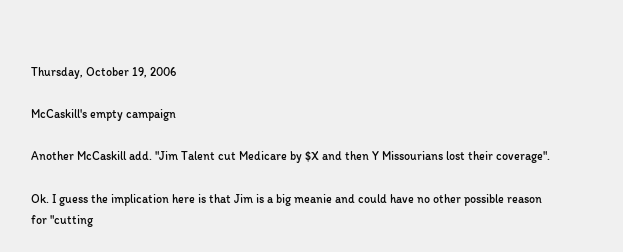Thursday, October 19, 2006

McCaskill's empty campaign

Another McCaskill add. "Jim Talent cut Medicare by $X and then Y Missourians lost their coverage".

Ok. I guess the implication here is that Jim is a big meanie and could have no other possible reason for "cutting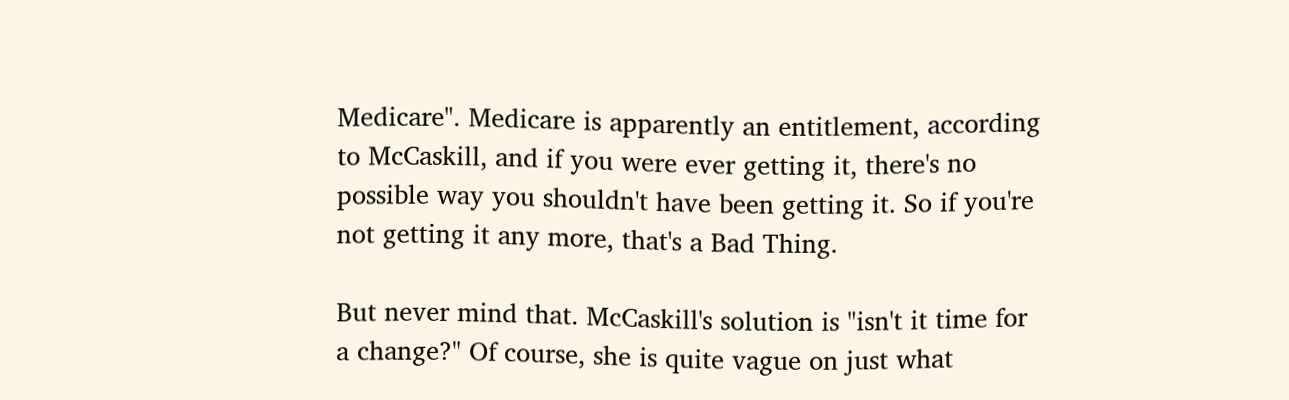Medicare". Medicare is apparently an entitlement, according to McCaskill, and if you were ever getting it, there's no possible way you shouldn't have been getting it. So if you're not getting it any more, that's a Bad Thing.

But never mind that. McCaskill's solution is "isn't it time for a change?" Of course, she is quite vague on just what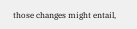those changes might entail,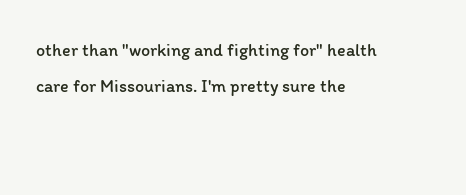other than "working and fighting for" health care for Missourians. I'm pretty sure the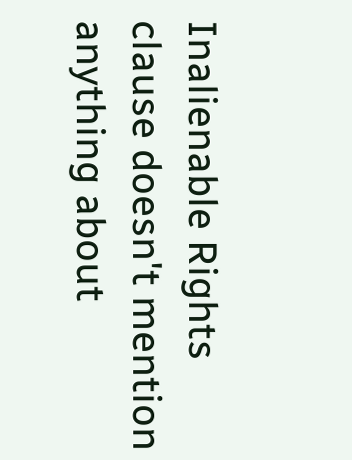Inalienable Rights clause doesn't mention anything about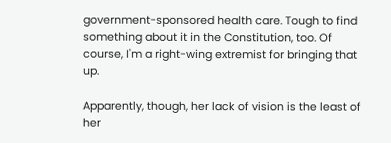government-sponsored health care. Tough to find something about it in the Constitution, too. Of course, I'm a right-wing extremist for bringing that up.

Apparently, though, her lack of vision is the least of her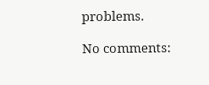problems.

No comments: